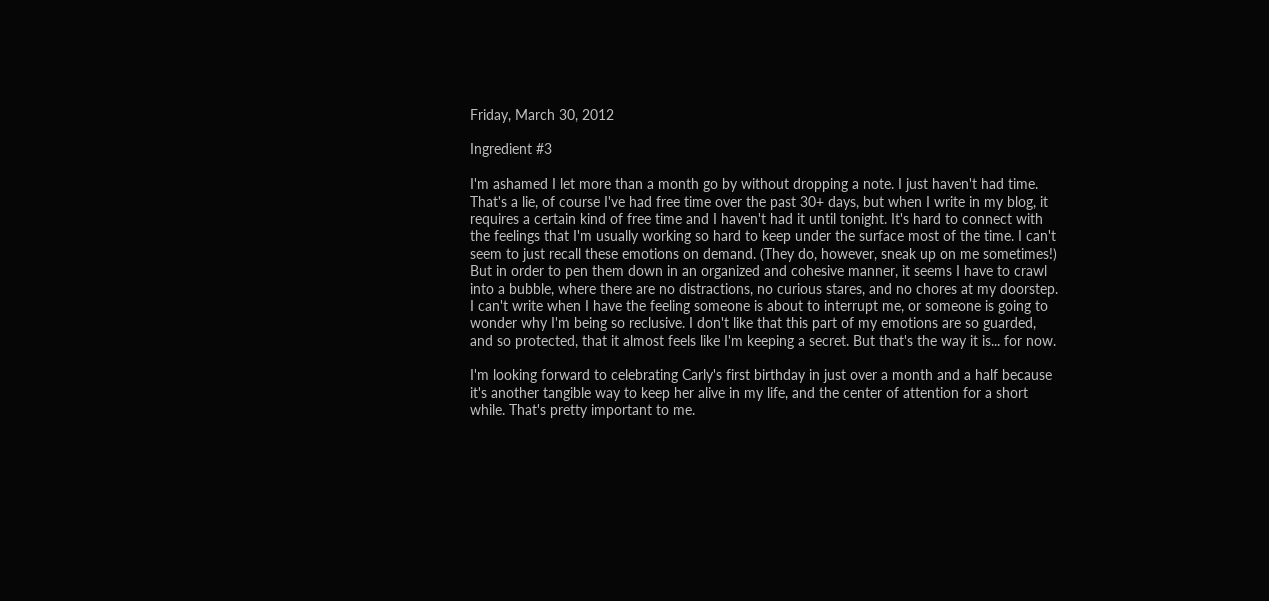Friday, March 30, 2012

Ingredient #3

I'm ashamed I let more than a month go by without dropping a note. I just haven't had time. That's a lie, of course I've had free time over the past 30+ days, but when I write in my blog, it requires a certain kind of free time and I haven't had it until tonight. It's hard to connect with the feelings that I'm usually working so hard to keep under the surface most of the time. I can't seem to just recall these emotions on demand. (They do, however, sneak up on me sometimes!) But in order to pen them down in an organized and cohesive manner, it seems I have to crawl into a bubble, where there are no distractions, no curious stares, and no chores at my doorstep. I can't write when I have the feeling someone is about to interrupt me, or someone is going to wonder why I'm being so reclusive. I don't like that this part of my emotions are so guarded, and so protected, that it almost feels like I'm keeping a secret. But that's the way it is... for now.

I'm looking forward to celebrating Carly's first birthday in just over a month and a half because it's another tangible way to keep her alive in my life, and the center of attention for a short while. That's pretty important to me.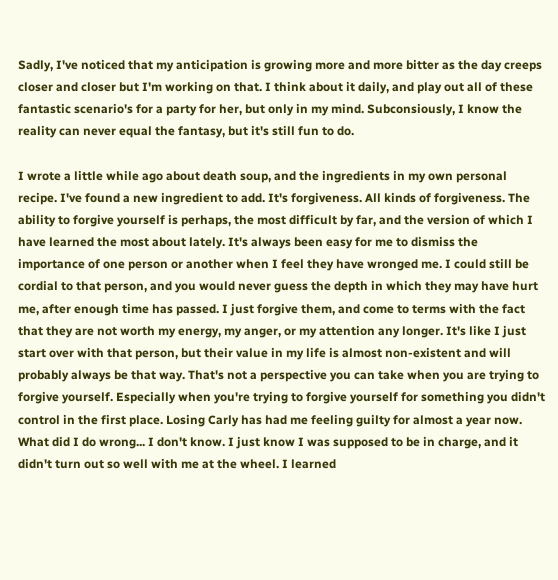Sadly, I've noticed that my anticipation is growing more and more bitter as the day creeps closer and closer but I'm working on that. I think about it daily, and play out all of these fantastic scenario's for a party for her, but only in my mind. Subconsiously, I know the reality can never equal the fantasy, but it's still fun to do.

I wrote a little while ago about death soup, and the ingredients in my own personal recipe. I've found a new ingredient to add. It's forgiveness. All kinds of forgiveness. The ability to forgive yourself is perhaps, the most difficult by far, and the version of which I have learned the most about lately. It's always been easy for me to dismiss the importance of one person or another when I feel they have wronged me. I could still be cordial to that person, and you would never guess the depth in which they may have hurt me, after enough time has passed. I just forgive them, and come to terms with the fact that they are not worth my energy, my anger, or my attention any longer. It's like I just start over with that person, but their value in my life is almost non-existent and will probably always be that way. That's not a perspective you can take when you are trying to forgive yourself. Especially when you're trying to forgive yourself for something you didn't control in the first place. Losing Carly has had me feeling guilty for almost a year now. What did I do wrong... I don't know. I just know I was supposed to be in charge, and it didn't turn out so well with me at the wheel. I learned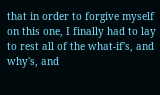that in order to forgive myself on this one, I finally had to lay to rest all of the what-if's, and why's, and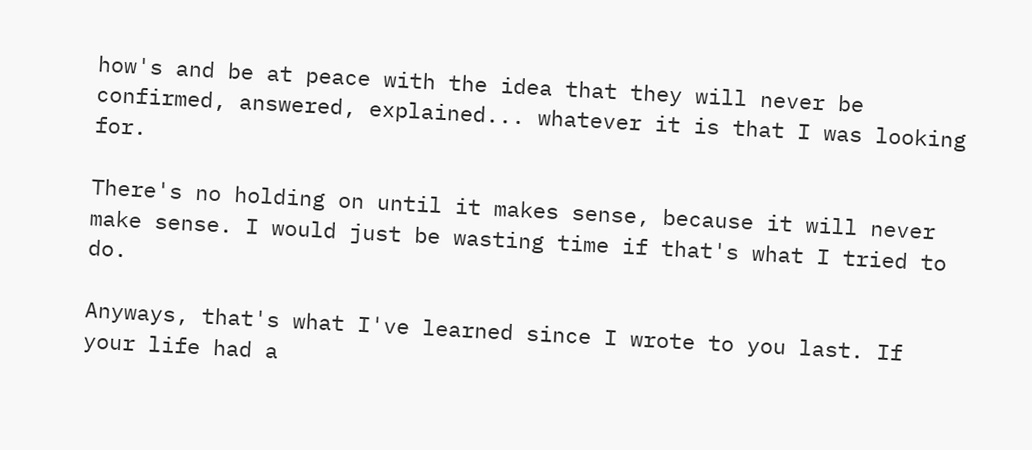how's and be at peace with the idea that they will never be confirmed, answered, explained... whatever it is that I was looking for.

There's no holding on until it makes sense, because it will never make sense. I would just be wasting time if that's what I tried to do.

Anyways, that's what I've learned since I wrote to you last. If your life had a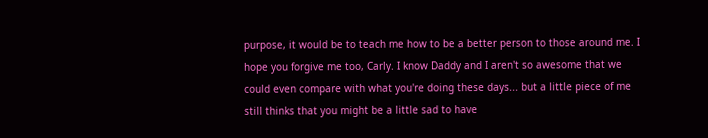purpose, it would be to teach me how to be a better person to those around me. I hope you forgive me too, Carly. I know Daddy and I aren't so awesome that we could even compare with what you're doing these days... but a little piece of me still thinks that you might be a little sad to have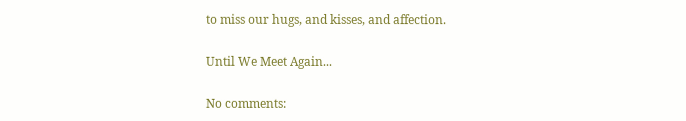to miss our hugs, and kisses, and affection.

Until We Meet Again...

No comments: